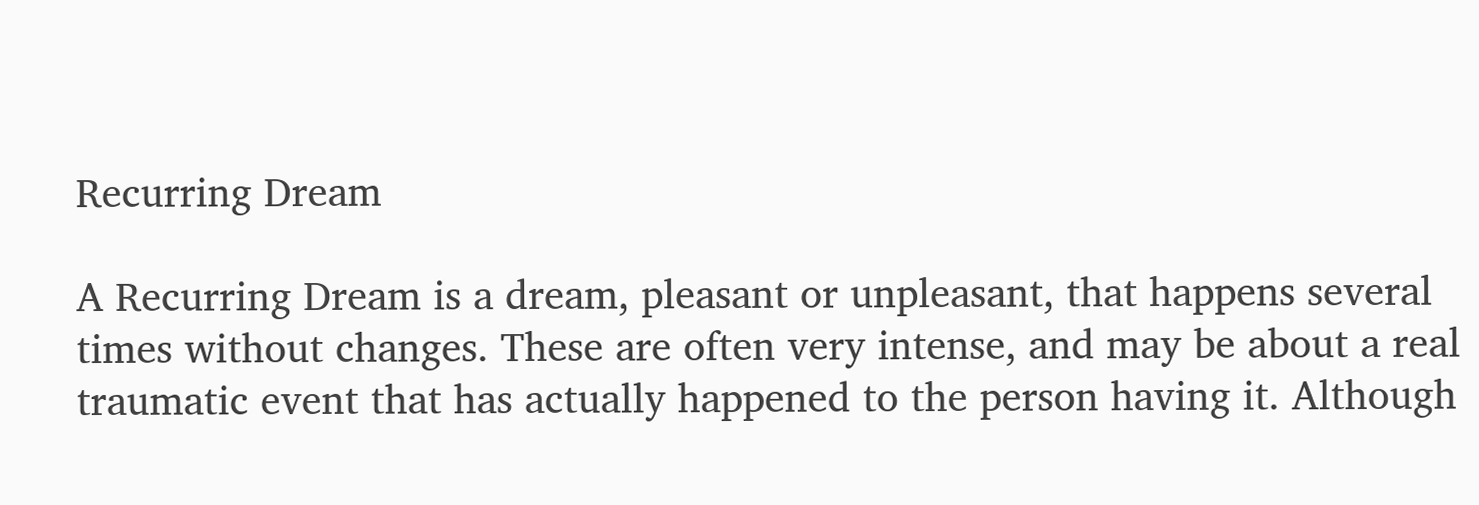Recurring Dream

A Recurring Dream is a dream, pleasant or unpleasant, that happens several times without changes. These are often very intense, and may be about a real traumatic event that has actually happened to the person having it. Although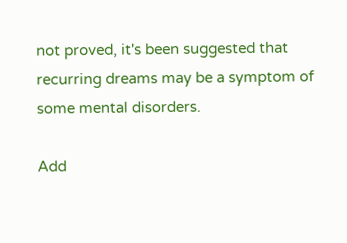not proved, it's been suggested that recurring dreams may be a symptom of some mental disorders.

Add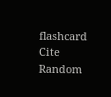flashcard Cite Random